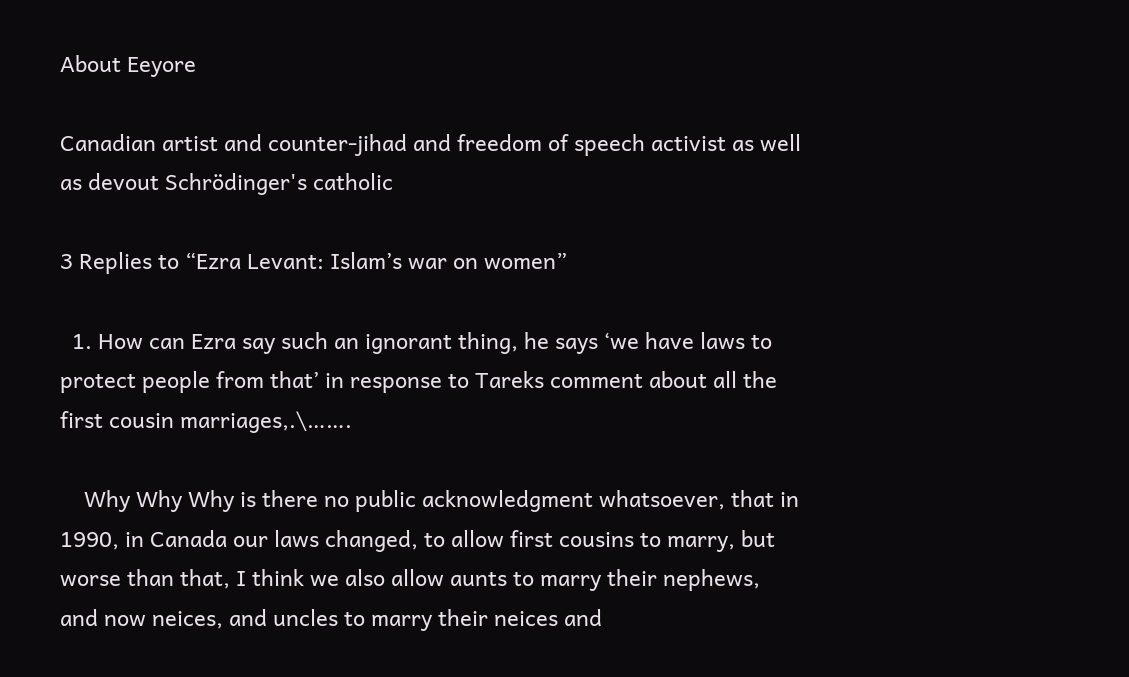About Eeyore

Canadian artist and counter-jihad and freedom of speech activist as well as devout Schrödinger's catholic

3 Replies to “Ezra Levant: Islam’s war on women”

  1. How can Ezra say such an ignorant thing, he says ‘we have laws to protect people from that’ in response to Tareks comment about all the first cousin marriages,.\…….

    Why Why Why is there no public acknowledgment whatsoever, that in 1990, in Canada our laws changed, to allow first cousins to marry, but worse than that, I think we also allow aunts to marry their nephews, and now neices, and uncles to marry their neices and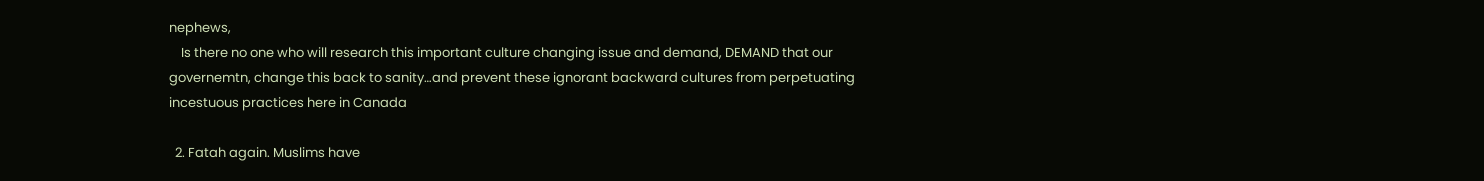nephews,
    Is there no one who will research this important culture changing issue and demand, DEMAND that our governemtn, change this back to sanity…and prevent these ignorant backward cultures from perpetuating incestuous practices here in Canada

  2. Fatah again. Muslims have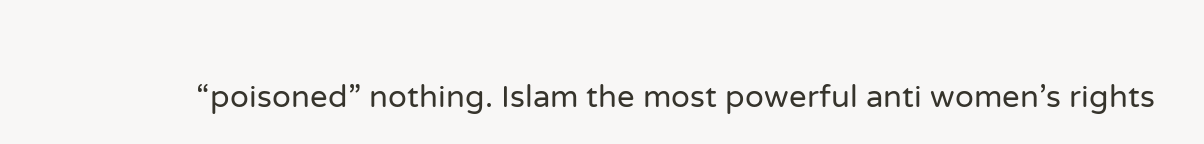“poisoned” nothing. Islam the most powerful anti women’s rights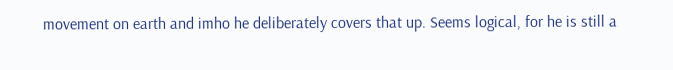movement on earth and imho he deliberately covers that up. Seems logical, for he is still a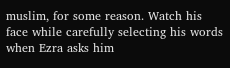muslim, for some reason. Watch his face while carefully selecting his words when Ezra asks him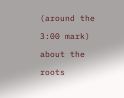(around the 3:00 mark) about the roots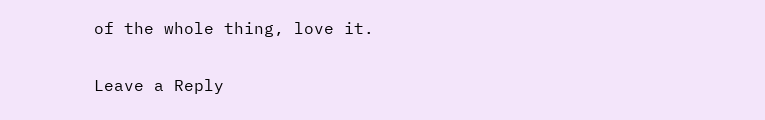of the whole thing, love it.

Leave a Reply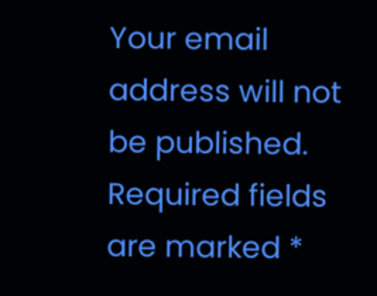Your email address will not be published. Required fields are marked *